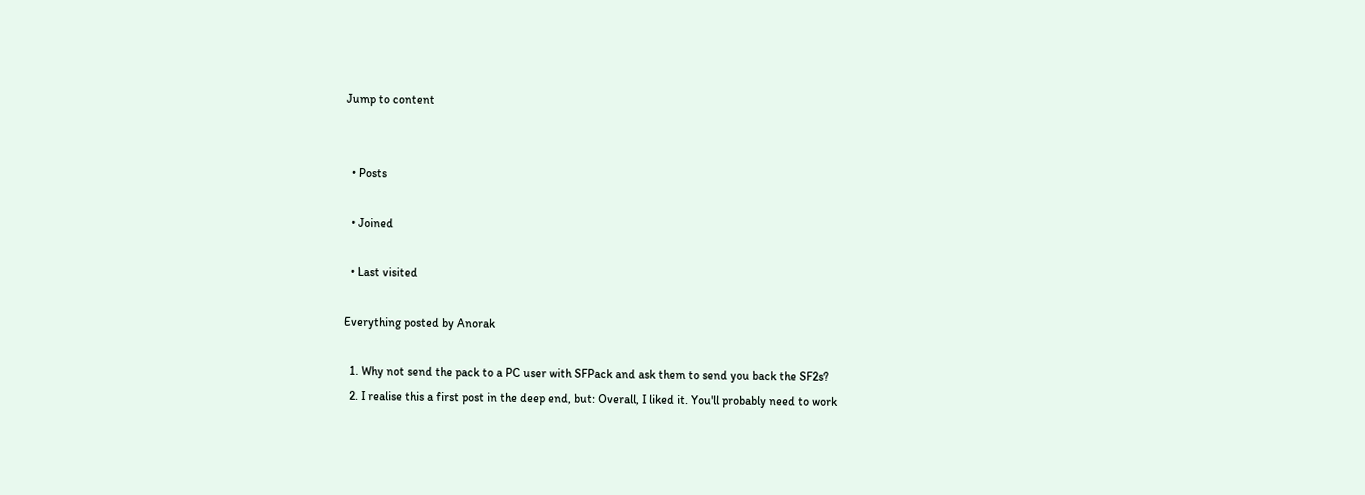Jump to content


  • Posts

  • Joined

  • Last visited

Everything posted by Anorak

  1. Why not send the pack to a PC user with SFPack and ask them to send you back the SF2s?
  2. I realise this a first post in the deep end, but: Overall, I liked it. You'll probably need to work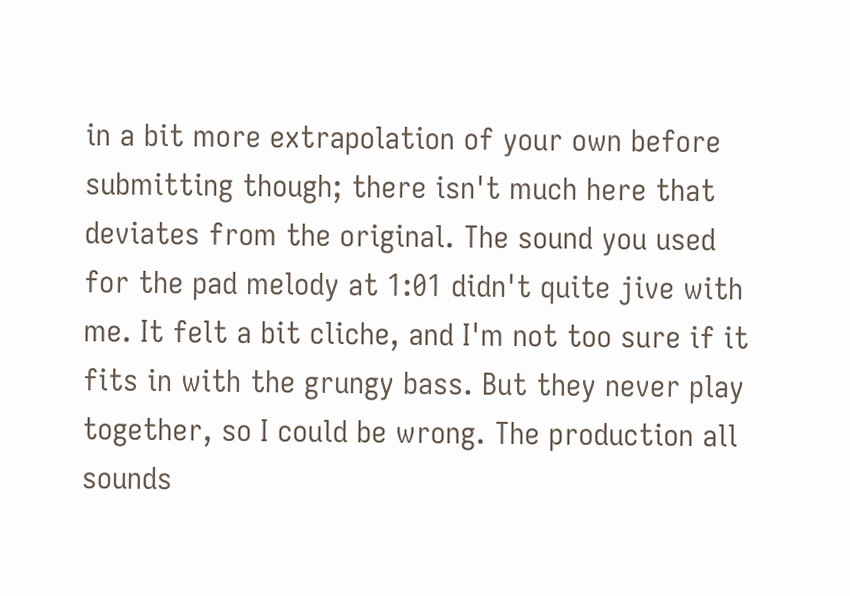in a bit more extrapolation of your own before submitting though; there isn't much here that deviates from the original. The sound you used for the pad melody at 1:01 didn't quite jive with me. It felt a bit cliche, and I'm not too sure if it fits in with the grungy bass. But they never play together, so I could be wrong. The production all sounds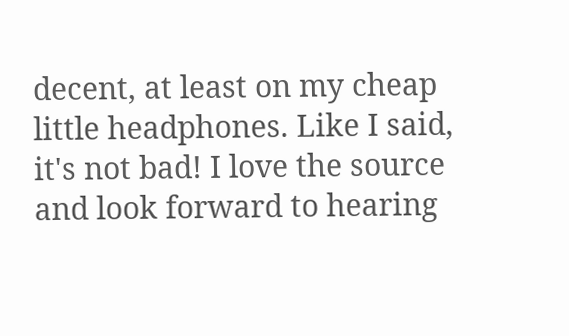decent, at least on my cheap little headphones. Like I said, it's not bad! I love the source and look forward to hearing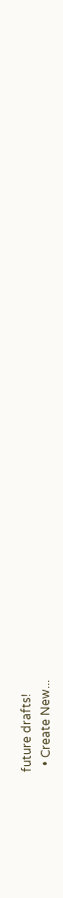future drafts!
  • Create New...